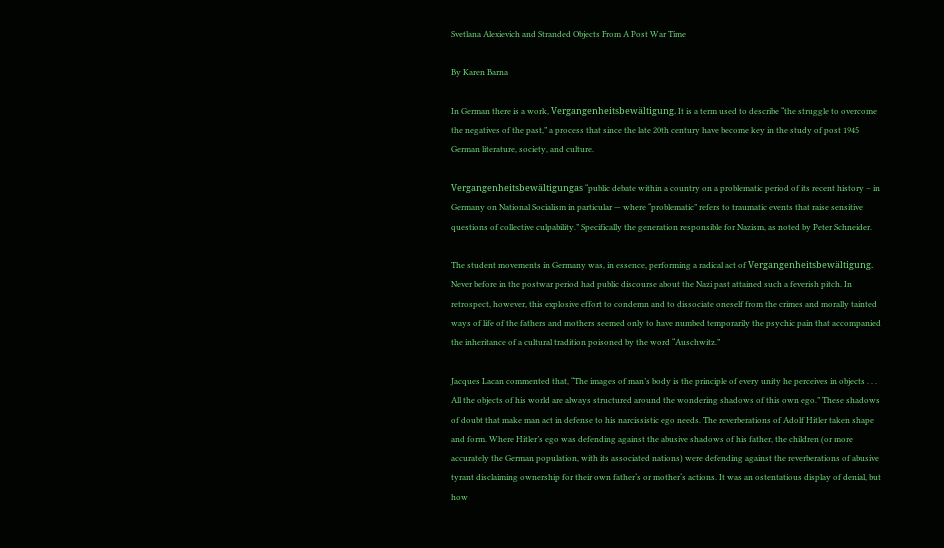Svetlana Alexievich and Stranded Objects From A Post War Time

By Karen Barna

In German there is a work, Vergangenheitsbewältigung. It is a term used to describe “the struggle to overcome the negatives of the past,” a process that since the late 20th century have become key in the study of post 1945 German literature, society, and culture.

Vergangenheitsbewältigungas “public debate within a country on a problematic period of its recent history – in Germany on National Socialism in particular — where “problematic” refers to traumatic events that raise sensitive questions of collective culpability.” Specifically the generation responsible for Nazism, as noted by Peter Schneider.

The student movements in Germany was, in essence, performing a radical act of Vergangenheitsbewältigung. Never before in the postwar period had public discourse about the Nazi past attained such a feverish pitch. In retrospect, however, this explosive effort to condemn and to dissociate oneself from the crimes and morally tainted ways of life of the fathers and mothers seemed only to have numbed temporarily the psychic pain that accompanied the inheritance of a cultural tradition poisoned by the word “Auschwitz.”

Jacques Lacan commented that, “The images of man’s body is the principle of every unity he perceives in objects . . . All the objects of his world are always structured around the wondering shadows of this own ego.” These shadows of doubt that make man act in defense to his narcissistic ego needs. The reverberations of Adolf Hitler taken shape and form. Where Hitler’s ego was defending against the abusive shadows of his father, the children (or more accurately the German population, with its associated nations) were defending against the reverberations of abusive tyrant disclaiming ownership for their own father‘s or mother‘s actions. It was an ostentatious display of denial, but how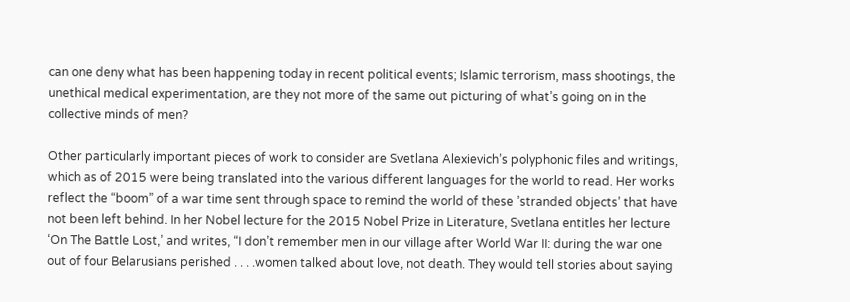can one deny what has been happening today in recent political events; Islamic terrorism, mass shootings, the unethical medical experimentation, are they not more of the same out picturing of what’s going on in the collective minds of men?

Other particularly important pieces of work to consider are Svetlana Alexievich’s polyphonic files and writings, which as of 2015 were being translated into the various different languages for the world to read. Her works reflect the “boom” of a war time sent through space to remind the world of these ’stranded objects’ that have not been left behind. In her Nobel lecture for the 2015 Nobel Prize in Literature, Svetlana entitles her lecture ‘On The Battle Lost,’ and writes, “I don’t remember men in our village after World War II: during the war one out of four Belarusians perished . . . .women talked about love, not death. They would tell stories about saying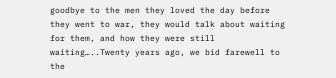goodbye to the men they loved the day before they went to war, they would talk about waiting for them, and how they were still waiting…..Twenty years ago, we bid farewell to the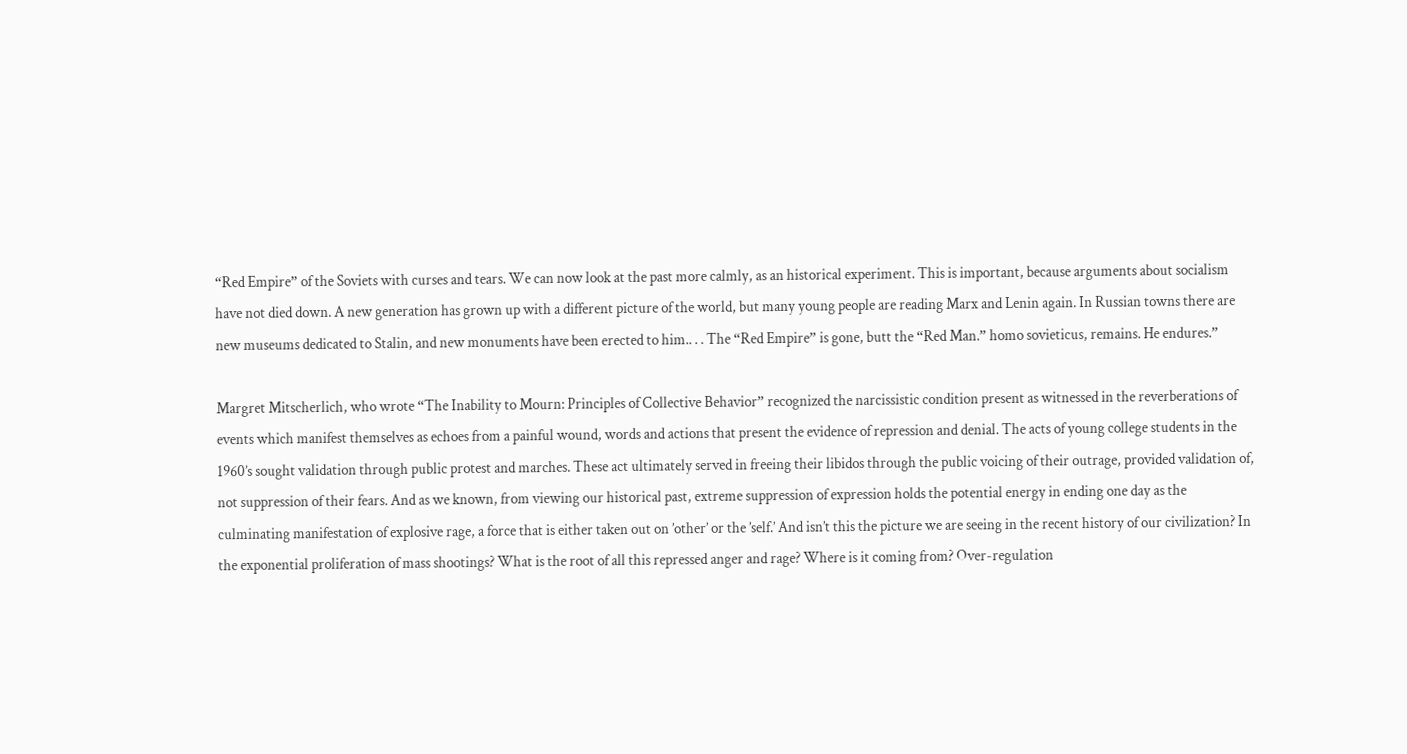“Red Empire” of the Soviets with curses and tears. We can now look at the past more calmly, as an historical experiment. This is important, because arguments about socialism have not died down. A new generation has grown up with a different picture of the world, but many young people are reading Marx and Lenin again. In Russian towns there are new museums dedicated to Stalin, and new monuments have been erected to him.. . . The “Red Empire” is gone, butt the “Red Man.” homo sovieticus, remains. He endures.”

Margret Mitscherlich, who wrote “The Inability to Mourn: Principles of Collective Behavior” recognized the narcissistic condition present as witnessed in the reverberations of events which manifest themselves as echoes from a painful wound, words and actions that present the evidence of repression and denial. The acts of young college students in the 1960’s sought validation through public protest and marches. These act ultimately served in freeing their libidos through the public voicing of their outrage, provided validation of, not suppression of their fears. And as we known, from viewing our historical past, extreme suppression of expression holds the potential energy in ending one day as the culminating manifestation of explosive rage, a force that is either taken out on ’other’ or the ’self.’ And isn’t this the picture we are seeing in the recent history of our civilization? In the exponential proliferation of mass shootings? What is the root of all this repressed anger and rage? Where is it coming from? Over-regulation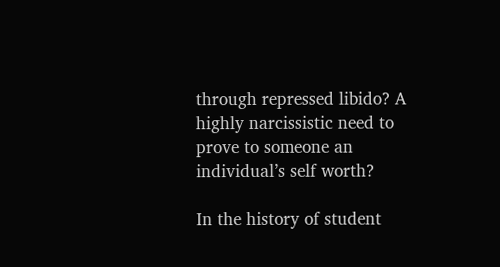through repressed libido? A highly narcissistic need to prove to someone an individual’s self worth?

In the history of student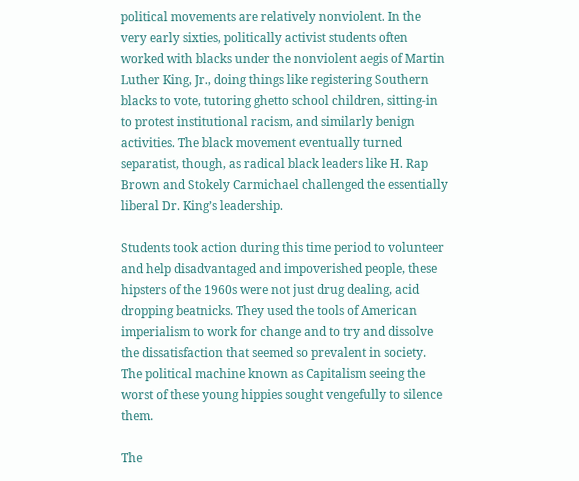political movements are relatively nonviolent. In the very early sixties, politically activist students often worked with blacks under the nonviolent aegis of Martin Luther King, Jr., doing things like registering Southern blacks to vote, tutoring ghetto school children, sitting-in to protest institutional racism, and similarly benign activities. The black movement eventually turned separatist, though, as radical black leaders like H. Rap Brown and Stokely Carmichael challenged the essentially liberal Dr. King’s leadership.

Students took action during this time period to volunteer and help disadvantaged and impoverished people, these hipsters of the 1960s were not just drug dealing, acid dropping beatnicks. They used the tools of American imperialism to work for change and to try and dissolve the dissatisfaction that seemed so prevalent in society. The political machine known as Capitalism seeing the worst of these young hippies sought vengefully to silence them.

The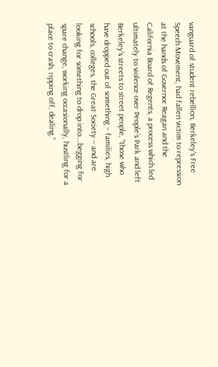vanguard of student rebellion, Berkeley’s Free Speech Movement, had fallen victim to repression at the hands of Governor Reagan and the California Board of Regents, a process which led ultimately to violence over People’s Park and left Berkeley’s streets to street people, “those who have dropped out of something – families, high schools, colleges, the Great Society – and are looking for something to drop into….begging for spare change, working occasionally, hustling for a place to crash, ripping off, dealing.”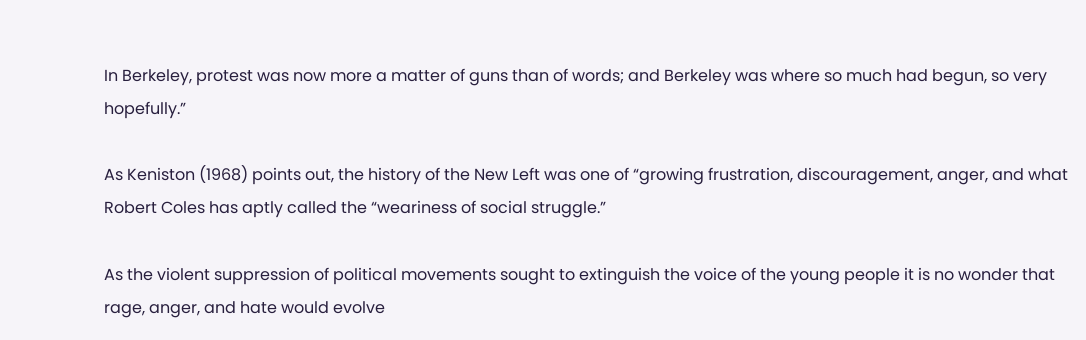In Berkeley, protest was now more a matter of guns than of words; and Berkeley was where so much had begun, so very hopefully.”

As Keniston (1968) points out, the history of the New Left was one of “growing frustration, discouragement, anger, and what Robert Coles has aptly called the “weariness of social struggle.”

As the violent suppression of political movements sought to extinguish the voice of the young people it is no wonder that rage, anger, and hate would evolve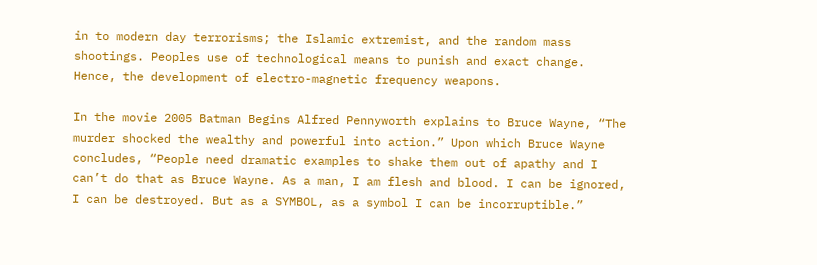in to modern day terrorisms; the Islamic extremist, and the random mass shootings. Peoples use of technological means to punish and exact change. Hence, the development of electro-magnetic frequency weapons.

In the movie 2005 Batman Begins Alfred Pennyworth explains to Bruce Wayne, “The murder shocked the wealthy and powerful into action.” Upon which Bruce Wayne concludes, “People need dramatic examples to shake them out of apathy and I can’t do that as Bruce Wayne. As a man, I am flesh and blood. I can be ignored, I can be destroyed. But as a SYMBOL, as a symbol I can be incorruptible.”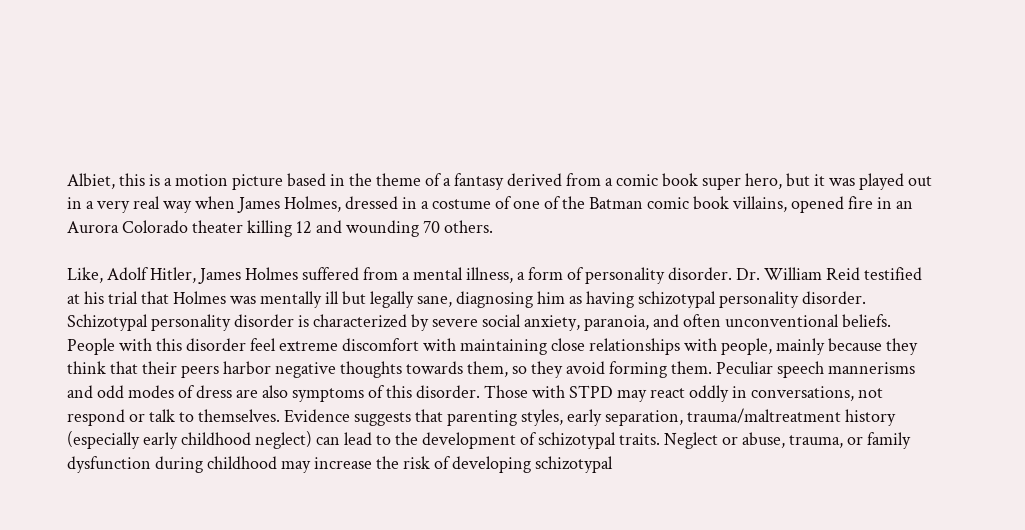Albiet, this is a motion picture based in the theme of a fantasy derived from a comic book super hero, but it was played out in a very real way when James Holmes, dressed in a costume of one of the Batman comic book villains, opened fire in an Aurora Colorado theater killing 12 and wounding 70 others.

Like, Adolf Hitler, James Holmes suffered from a mental illness, a form of personality disorder. Dr. William Reid testified at his trial that Holmes was mentally ill but legally sane, diagnosing him as having schizotypal personality disorder. Schizotypal personality disorder is characterized by severe social anxiety, paranoia, and often unconventional beliefs. People with this disorder feel extreme discomfort with maintaining close relationships with people, mainly because they think that their peers harbor negative thoughts towards them, so they avoid forming them. Peculiar speech mannerisms and odd modes of dress are also symptoms of this disorder. Those with STPD may react oddly in conversations, not respond or talk to themselves. Evidence suggests that parenting styles, early separation, trauma/maltreatment history (especially early childhood neglect) can lead to the development of schizotypal traits. Neglect or abuse, trauma, or family dysfunction during childhood may increase the risk of developing schizotypal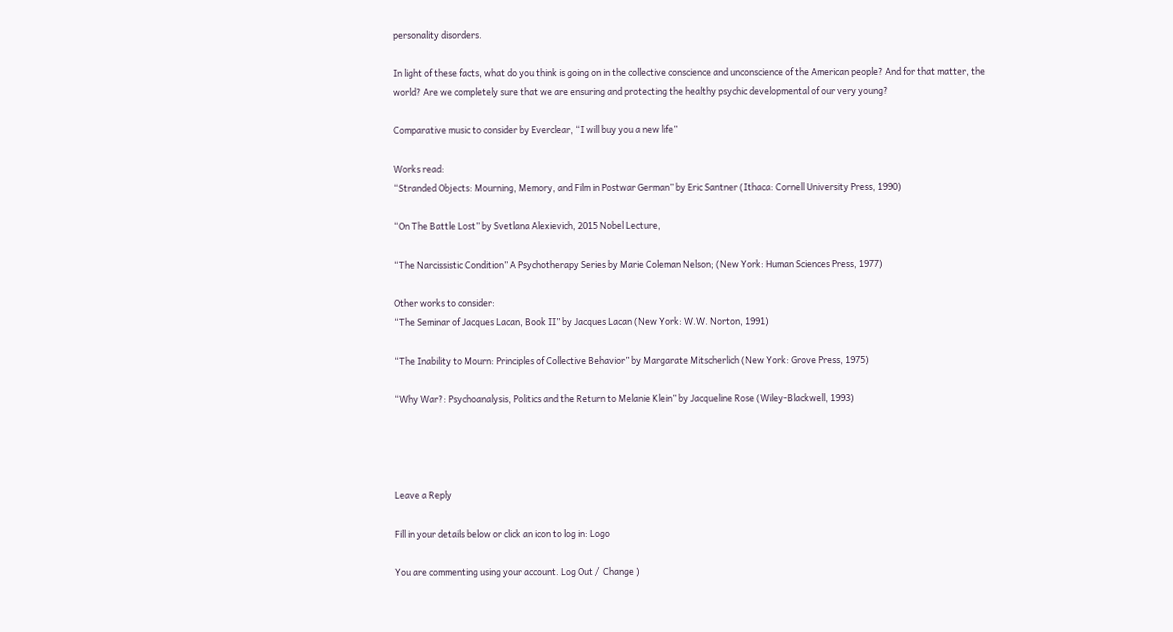personality disorders.

In light of these facts, what do you think is going on in the collective conscience and unconscience of the American people? And for that matter, the world? Are we completely sure that we are ensuring and protecting the healthy psychic developmental of our very young?

Comparative music to consider by Everclear, “I will buy you a new life”

Works read:
“Stranded Objects: Mourning, Memory, and Film in Postwar German” by Eric Santner (Ithaca: Cornell University Press, 1990)

“On The Battle Lost” by Svetlana Alexievich, 2015 Nobel Lecture,

“The Narcissistic Condition” A Psychotherapy Series by Marie Coleman Nelson; (New York: Human Sciences Press, 1977)

Other works to consider:
“The Seminar of Jacques Lacan, Book II” by Jacques Lacan (New York: W.W. Norton, 1991)

“The Inability to Mourn: Principles of Collective Behavior” by Margarate Mitscherlich (New York: Grove Press, 1975)

“Why War?: Psychoanalysis, Politics and the Return to Melanie Klein” by Jacqueline Rose (Wiley-Blackwell, 1993)




Leave a Reply

Fill in your details below or click an icon to log in: Logo

You are commenting using your account. Log Out /  Change )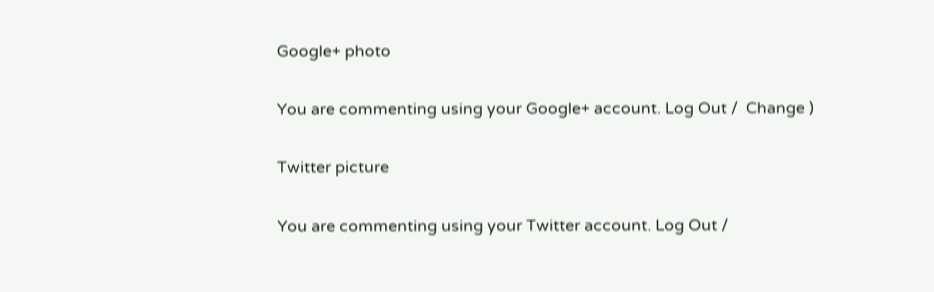Google+ photo

You are commenting using your Google+ account. Log Out /  Change )

Twitter picture

You are commenting using your Twitter account. Log Out /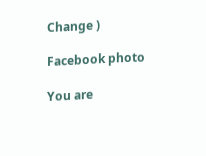Change )

Facebook photo

You are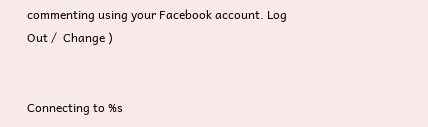commenting using your Facebook account. Log Out /  Change )


Connecting to %s